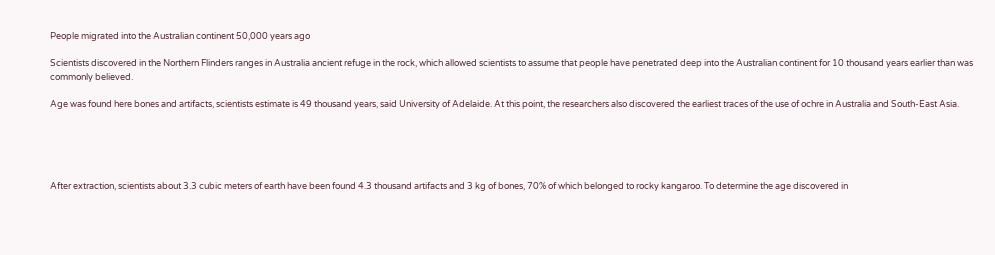People migrated into the Australian continent 50,000 years ago

Scientists discovered in the Northern Flinders ranges in Australia ancient refuge in the rock, which allowed scientists to assume that people have penetrated deep into the Australian continent for 10 thousand years earlier than was commonly believed.

Age was found here bones and artifacts, scientists estimate is 49 thousand years, said University of Adelaide. At this point, the researchers also discovered the earliest traces of the use of ochre in Australia and South-East Asia.





After extraction, scientists about 3.3 cubic meters of earth have been found 4.3 thousand artifacts and 3 kg of bones, 70% of which belonged to rocky kangaroo. To determine the age discovered in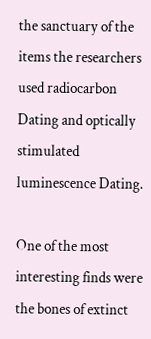the sanctuary of the items the researchers used radiocarbon Dating and optically stimulated luminescence Dating.

One of the most interesting finds were the bones of extinct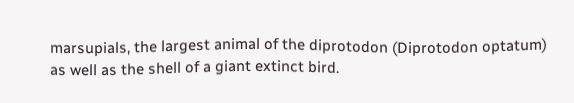marsupials, the largest animal of the diprotodon (Diprotodon optatum) as well as the shell of a giant extinct bird.